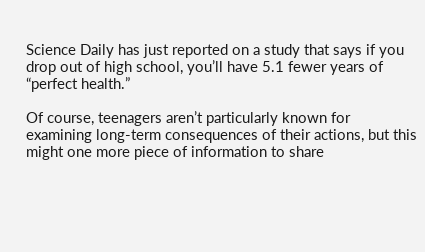Science Daily has just reported on a study that says if you drop out of high school, you’ll have 5.1 fewer years of “perfect health.”

Of course, teenagers aren’t particularly known for examining long-term consequences of their actions, but this might one more piece of information to share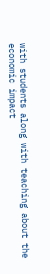with students along with teaching about the economic impact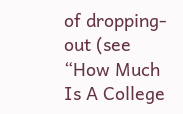of dropping-out (see “How Much Is A College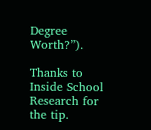Degree Worth?”).

Thanks to Inside School Research for the tip.